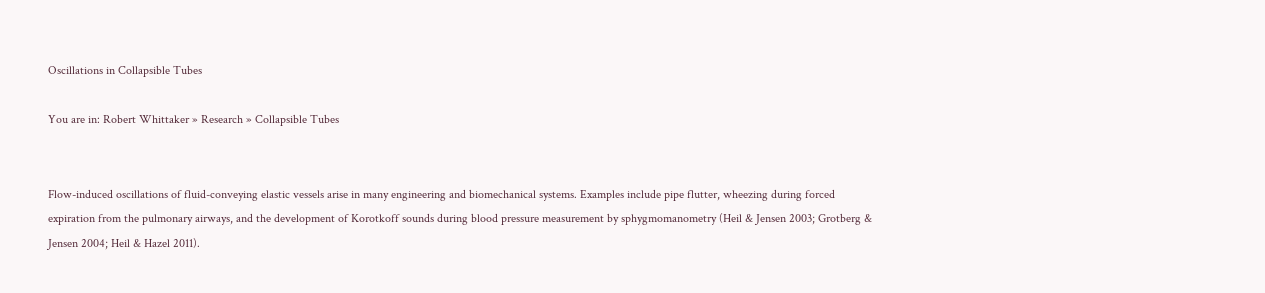Oscillations in Collapsible Tubes

You are in: Robert Whittaker » Research » Collapsible Tubes


Flow-induced oscillations of fluid-conveying elastic vessels arise in many engineering and biomechanical systems. Examples include pipe flutter, wheezing during forced expiration from the pulmonary airways, and the development of Korotkoff sounds during blood pressure measurement by sphygmomanometry (Heil & Jensen 2003; Grotberg & Jensen 2004; Heil & Hazel 2011).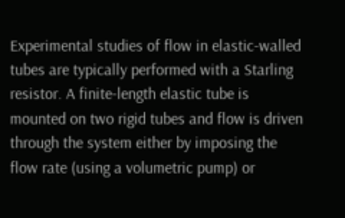Experimental studies of flow in elastic-walled tubes are typically performed with a Starling resistor. A finite-length elastic tube is mounted on two rigid tubes and flow is driven through the system either by imposing the flow rate (using a volumetric pump) or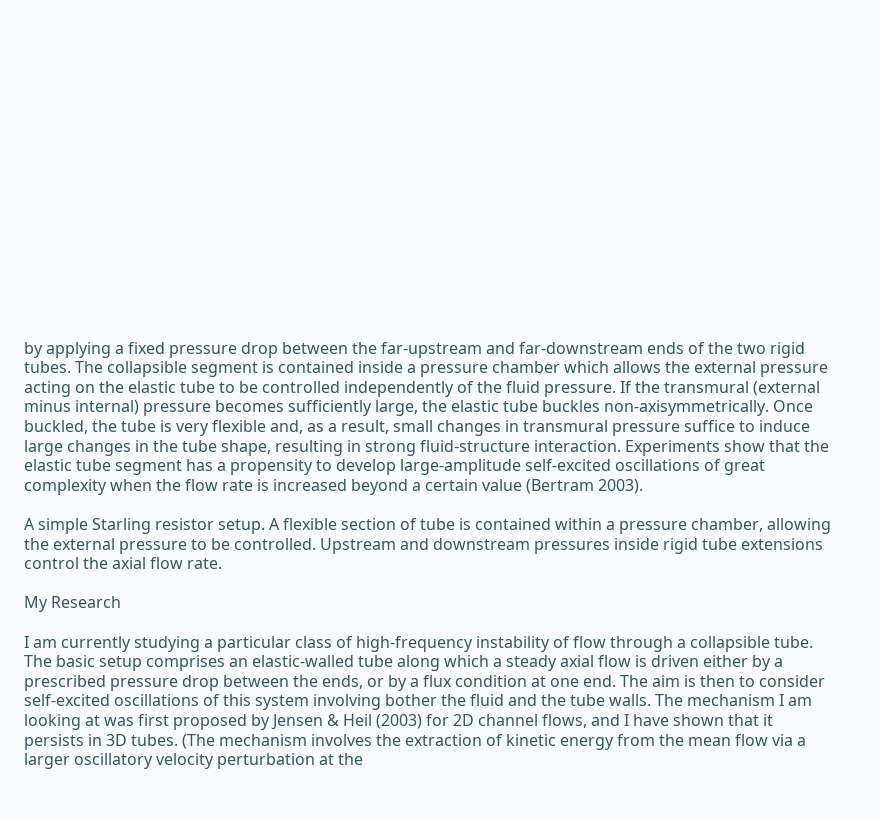by applying a fixed pressure drop between the far-upstream and far-downstream ends of the two rigid tubes. The collapsible segment is contained inside a pressure chamber which allows the external pressure acting on the elastic tube to be controlled independently of the fluid pressure. If the transmural (external minus internal) pressure becomes sufficiently large, the elastic tube buckles non-axisymmetrically. Once buckled, the tube is very flexible and, as a result, small changes in transmural pressure suffice to induce large changes in the tube shape, resulting in strong fluid-structure interaction. Experiments show that the elastic tube segment has a propensity to develop large-amplitude self-excited oscillations of great complexity when the flow rate is increased beyond a certain value (Bertram 2003).

A simple Starling resistor setup. A flexible section of tube is contained within a pressure chamber, allowing the external pressure to be controlled. Upstream and downstream pressures inside rigid tube extensions control the axial flow rate.

My Research

I am currently studying a particular class of high-frequency instability of flow through a collapsible tube. The basic setup comprises an elastic-walled tube along which a steady axial flow is driven either by a prescribed pressure drop between the ends, or by a flux condition at one end. The aim is then to consider self-excited oscillations of this system involving bother the fluid and the tube walls. The mechanism I am looking at was first proposed by Jensen & Heil (2003) for 2D channel flows, and I have shown that it persists in 3D tubes. (The mechanism involves the extraction of kinetic energy from the mean flow via a larger oscillatory velocity perturbation at the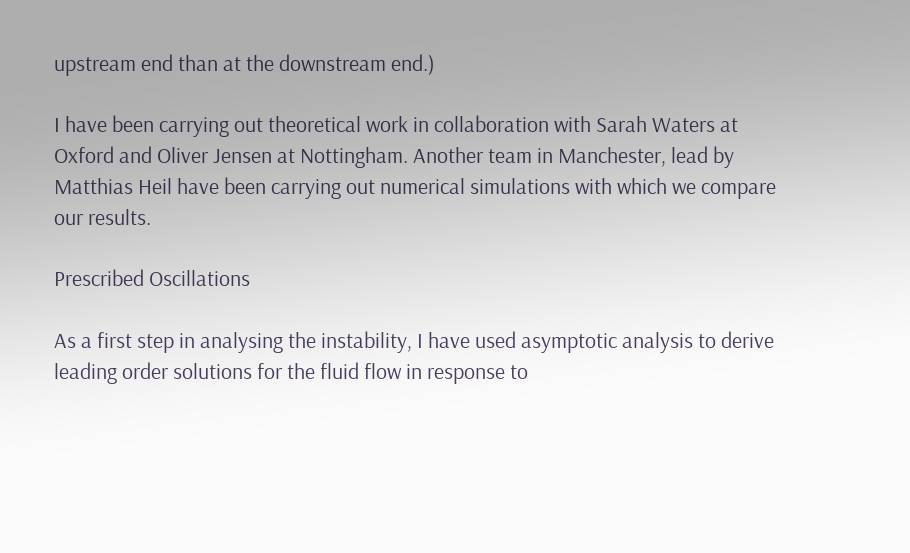upstream end than at the downstream end.)

I have been carrying out theoretical work in collaboration with Sarah Waters at Oxford and Oliver Jensen at Nottingham. Another team in Manchester, lead by Matthias Heil have been carrying out numerical simulations with which we compare our results.

Prescribed Oscillations

As a first step in analysing the instability, I have used asymptotic analysis to derive leading order solutions for the fluid flow in response to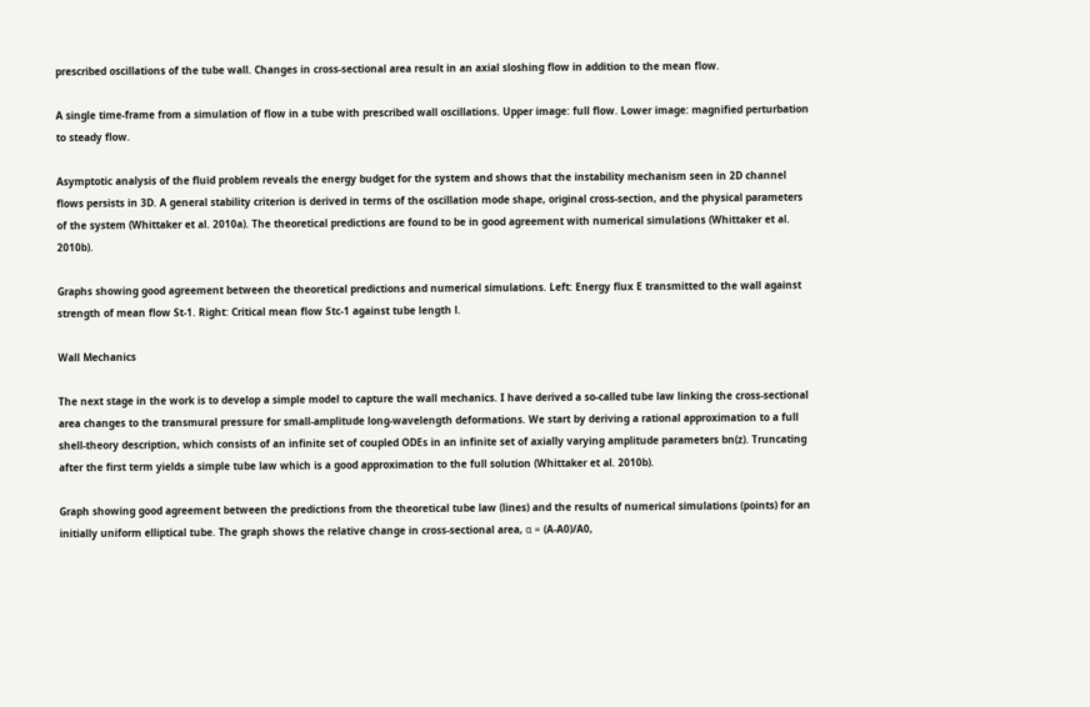prescribed oscillations of the tube wall. Changes in cross-sectional area result in an axial sloshing flow in addition to the mean flow.

A single time-frame from a simulation of flow in a tube with prescribed wall oscillations. Upper image: full flow. Lower image: magnified perturbation to steady flow.

Asymptotic analysis of the fluid problem reveals the energy budget for the system and shows that the instability mechanism seen in 2D channel flows persists in 3D. A general stability criterion is derived in terms of the oscillation mode shape, original cross-section, and the physical parameters of the system (Whittaker et al. 2010a). The theoretical predictions are found to be in good agreement with numerical simulations (Whittaker et al. 2010b).

Graphs showing good agreement between the theoretical predictions and numerical simulations. Left: Energy flux E transmitted to the wall against strength of mean flow St-1. Right: Critical mean flow Stc-1 against tube length l.

Wall Mechanics

The next stage in the work is to develop a simple model to capture the wall mechanics. I have derived a so-called tube law linking the cross-sectional area changes to the transmural pressure for small-amplitude long-wavelength deformations. We start by deriving a rational approximation to a full shell-theory description, which consists of an infinite set of coupled ODEs in an infinite set of axially varying amplitude parameters bn(z). Truncating after the first term yields a simple tube law which is a good approximation to the full solution (Whittaker et al. 2010b).

Graph showing good agreement between the predictions from the theoretical tube law (lines) and the results of numerical simulations (points) for an initially uniform elliptical tube. The graph shows the relative change in cross-sectional area, α = (A-A0)/A0,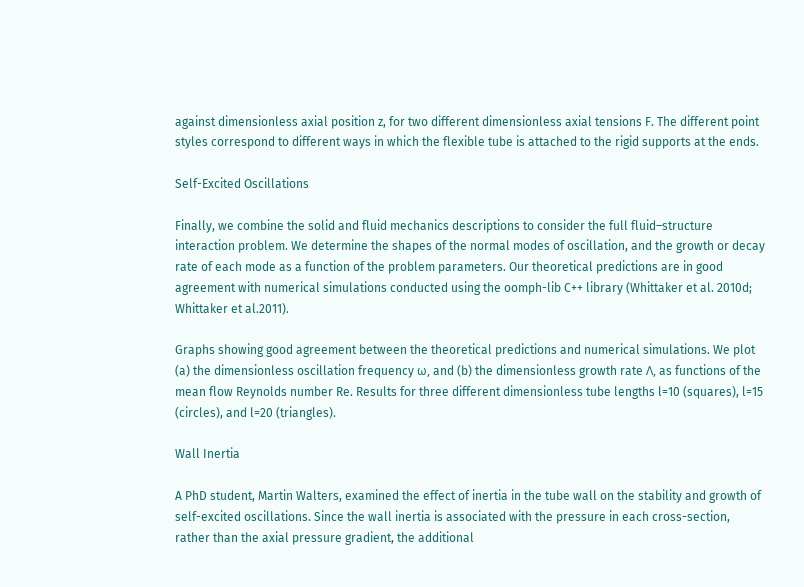against dimensionless axial position z, for two different dimensionless axial tensions F. The different point styles correspond to different ways in which the flexible tube is attached to the rigid supports at the ends.

Self-Excited Oscillations

Finally, we combine the solid and fluid mechanics descriptions to consider the full fluid–structure interaction problem. We determine the shapes of the normal modes of oscillation, and the growth or decay rate of each mode as a function of the problem parameters. Our theoretical predictions are in good agreement with numerical simulations conducted using the oomph-lib C++ library (Whittaker et al. 2010d; Whittaker et al.2011).

Graphs showing good agreement between the theoretical predictions and numerical simulations. We plot (a) the dimensionless oscillation frequency ω, and (b) the dimensionless growth rate Λ, as functions of the mean flow Reynolds number Re. Results for three different dimensionless tube lengths l=10 (squares), l=15 (circles), and l=20 (triangles).

Wall Inertia

A PhD student, Martin Walters, examined the effect of inertia in the tube wall on the stability and growth of self-excited oscillations. Since the wall inertia is associated with the pressure in each cross-section, rather than the axial pressure gradient, the additional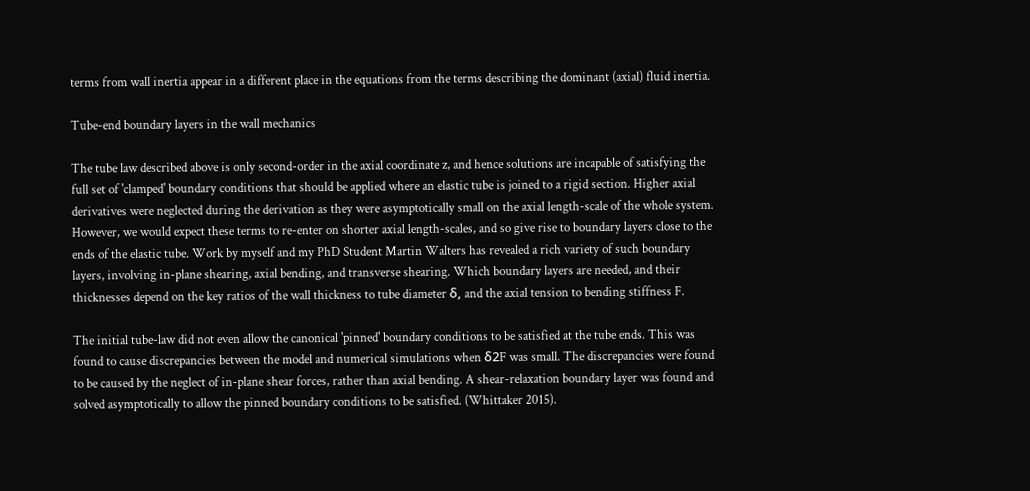terms from wall inertia appear in a different place in the equations from the terms describing the dominant (axial) fluid inertia.

Tube-end boundary layers in the wall mechanics

The tube law described above is only second-order in the axial coordinate z, and hence solutions are incapable of satisfying the full set of 'clamped' boundary conditions that should be applied where an elastic tube is joined to a rigid section. Higher axial derivatives were neglected during the derivation as they were asymptotically small on the axial length-scale of the whole system. However, we would expect these terms to re-enter on shorter axial length-scales, and so give rise to boundary layers close to the ends of the elastic tube. Work by myself and my PhD Student Martin Walters has revealed a rich variety of such boundary layers, involving in-plane shearing, axial bending, and transverse shearing. Which boundary layers are needed, and their thicknesses depend on the key ratios of the wall thickness to tube diameter δ, and the axial tension to bending stiffness F.

The initial tube-law did not even allow the canonical 'pinned' boundary conditions to be satisfied at the tube ends. This was found to cause discrepancies between the model and numerical simulations when δ2F was small. The discrepancies were found to be caused by the neglect of in-plane shear forces, rather than axial bending. A shear-relaxation boundary layer was found and solved asymptotically to allow the pinned boundary conditions to be satisfied. (Whittaker 2015).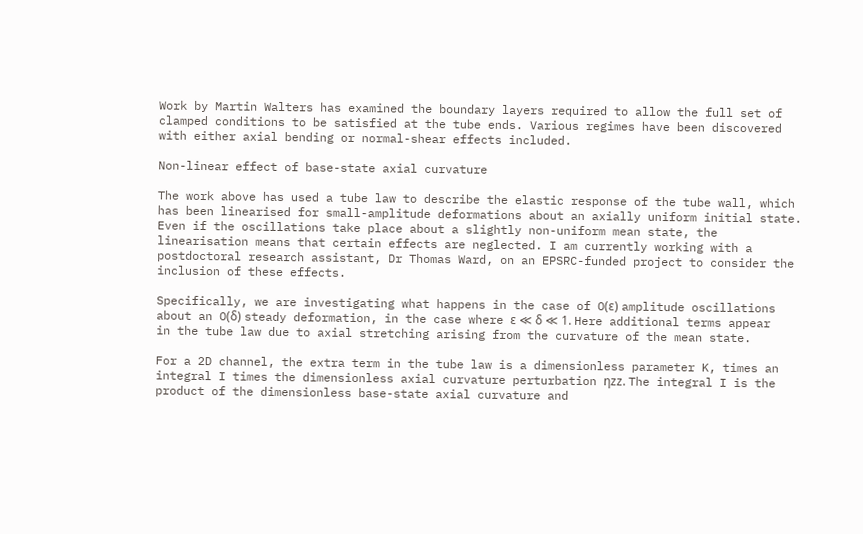Work by Martin Walters has examined the boundary layers required to allow the full set of clamped conditions to be satisfied at the tube ends. Various regimes have been discovered with either axial bending or normal-shear effects included.

Non-linear effect of base-state axial curvature

The work above has used a tube law to describe the elastic response of the tube wall, which has been linearised for small-amplitude deformations about an axially uniform initial state. Even if the oscillations take place about a slightly non-uniform mean state, the linearisation means that certain effects are neglected. I am currently working with a postdoctoral research assistant, Dr Thomas Ward, on an EPSRC-funded project to consider the inclusion of these effects.

Specifically, we are investigating what happens in the case of O(ε) amplitude oscillations about an O(δ) steady deformation, in the case where ε ≪ δ ≪ 1. Here additional terms appear in the tube law due to axial stretching arising from the curvature of the mean state.

For a 2D channel, the extra term in the tube law is a dimensionless parameter K, times an integral I times the dimensionless axial curvature perturbation ηzz. The integral I is the product of the dimensionless base-state axial curvature and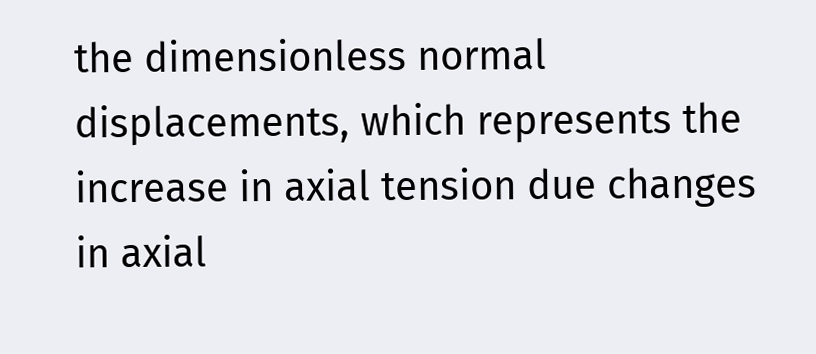the dimensionless normal displacements, which represents the increase in axial tension due changes in axial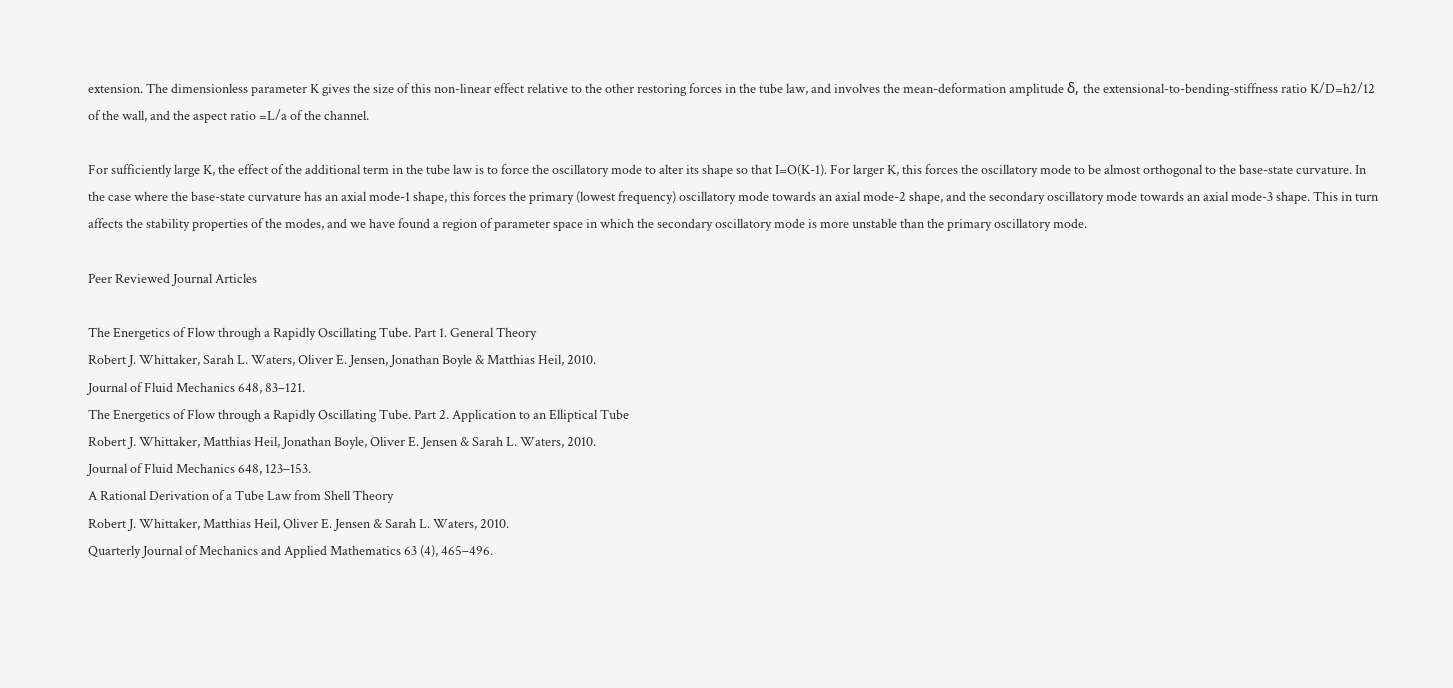extension. The dimensionless parameter K gives the size of this non-linear effect relative to the other restoring forces in the tube law, and involves the mean-deformation amplitude δ, the extensional-to-bending-stiffness ratio K/D=h2/12 of the wall, and the aspect ratio =L/a of the channel.

For sufficiently large K, the effect of the additional term in the tube law is to force the oscillatory mode to alter its shape so that I=O(K-1). For larger K, this forces the oscillatory mode to be almost orthogonal to the base-state curvature. In the case where the base-state curvature has an axial mode-1 shape, this forces the primary (lowest frequency) oscillatory mode towards an axial mode-2 shape, and the secondary oscillatory mode towards an axial mode-3 shape. This in turn affects the stability properties of the modes, and we have found a region of parameter space in which the secondary oscillatory mode is more unstable than the primary oscillatory mode.

Peer Reviewed Journal Articles

The Energetics of Flow through a Rapidly Oscillating Tube. Part 1. General Theory
Robert J. Whittaker, Sarah L. Waters, Oliver E. Jensen, Jonathan Boyle & Matthias Heil, 2010.
Journal of Fluid Mechanics 648, 83–121.
The Energetics of Flow through a Rapidly Oscillating Tube. Part 2. Application to an Elliptical Tube
Robert J. Whittaker, Matthias Heil, Jonathan Boyle, Oliver E. Jensen & Sarah L. Waters, 2010.
Journal of Fluid Mechanics 648, 123–153.
A Rational Derivation of a Tube Law from Shell Theory
Robert J. Whittaker, Matthias Heil, Oliver E. Jensen & Sarah L. Waters, 2010.
Quarterly Journal of Mechanics and Applied Mathematics 63 (4), 465–496.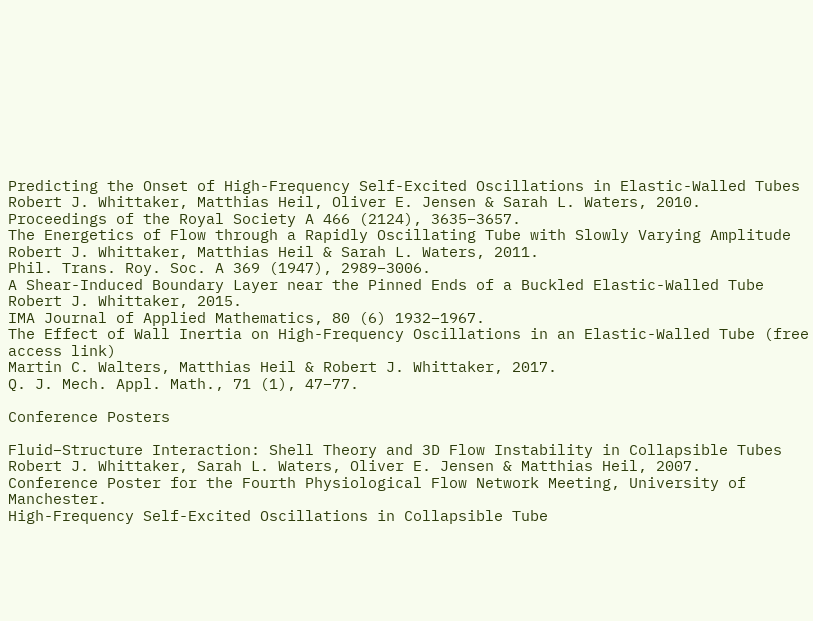Predicting the Onset of High-Frequency Self-Excited Oscillations in Elastic-Walled Tubes
Robert J. Whittaker, Matthias Heil, Oliver E. Jensen & Sarah L. Waters, 2010.
Proceedings of the Royal Society A 466 (2124), 3635–3657.
The Energetics of Flow through a Rapidly Oscillating Tube with Slowly Varying Amplitude
Robert J. Whittaker, Matthias Heil & Sarah L. Waters, 2011.
Phil. Trans. Roy. Soc. A 369 (1947), 2989–3006.
A Shear-Induced Boundary Layer near the Pinned Ends of a Buckled Elastic-Walled Tube
Robert J. Whittaker, 2015.
IMA Journal of Applied Mathematics, 80 (6) 1932–1967.
The Effect of Wall Inertia on High-Frequency Oscillations in an Elastic-Walled Tube (free access link)
Martin C. Walters, Matthias Heil & Robert J. Whittaker, 2017.
Q. J. Mech. Appl. Math., 71 (1), 47–77.

Conference Posters

Fluid–Structure Interaction: Shell Theory and 3D Flow Instability in Collapsible Tubes
Robert J. Whittaker, Sarah L. Waters, Oliver E. Jensen & Matthias Heil, 2007.
Conference Poster for the Fourth Physiological Flow Network Meeting, University of Manchester.
High-Frequency Self-Excited Oscillations in Collapsible Tube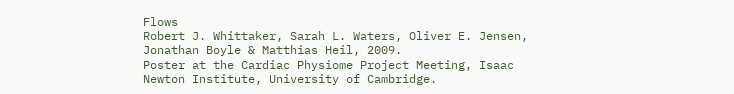Flows
Robert J. Whittaker, Sarah L. Waters, Oliver E. Jensen, Jonathan Boyle & Matthias Heil, 2009.
Poster at the Cardiac Physiome Project Meeting, Isaac Newton Institute, University of Cambridge.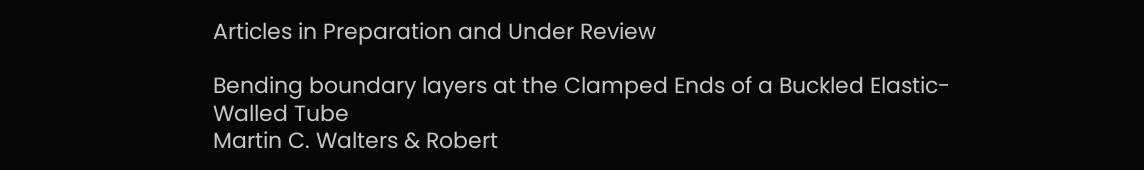Articles in Preparation and Under Review

Bending boundary layers at the Clamped Ends of a Buckled Elastic-Walled Tube
Martin C. Walters & Robert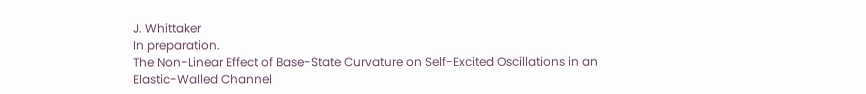J. Whittaker
In preparation.
The Non-Linear Effect of Base-State Curvature on Self-Excited Oscillations in an Elastic-Walled Channel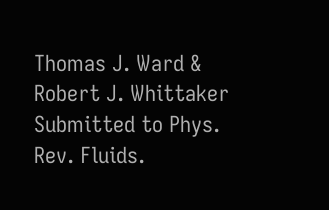Thomas J. Ward & Robert J. Whittaker
Submitted to Phys. Rev. Fluids.